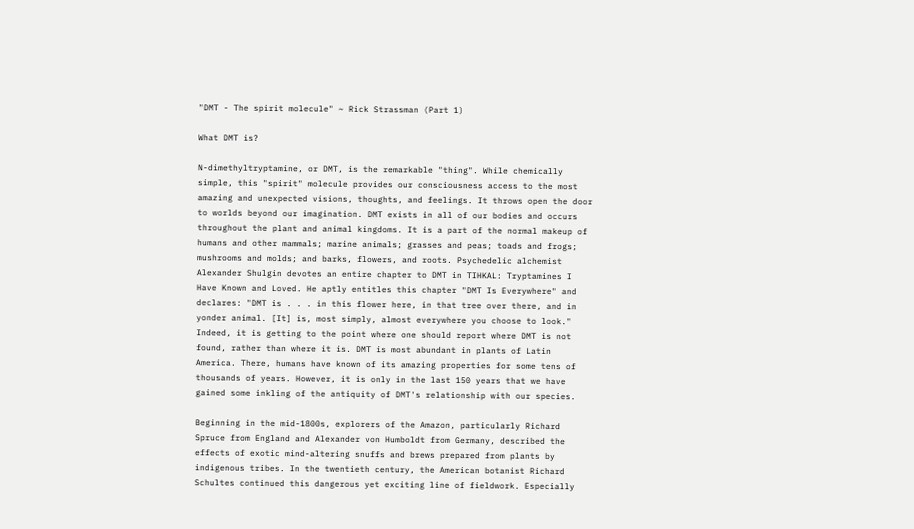"DMT - The spirit molecule" ~ Rick Strassman (Part 1)

What DMT is?

N-dimethyltryptamine, or DMT, is the remarkable "thing". While chemically simple, this "spirit" molecule provides our consciousness access to the most amazing and unexpected visions, thoughts, and feelings. It throws open the door to worlds beyond our imagination. DMT exists in all of our bodies and occurs throughout the plant and animal kingdoms. It is a part of the normal makeup of humans and other mammals; marine animals; grasses and peas; toads and frogs; mushrooms and molds; and barks, flowers, and roots. Psychedelic alchemist Alexander Shulgin devotes an entire chapter to DMT in TIHKAL: Tryptamines I Have Known and Loved. He aptly entitles this chapter "DMT Is Everywhere" and declares: "DMT is . . . in this flower here, in that tree over there, and in yonder animal. [It] is, most simply, almost everywhere you choose to look." Indeed, it is getting to the point where one should report where DMT is not found, rather than where it is. DMT is most abundant in plants of Latin America. There, humans have known of its amazing properties for some tens of thousands of years. However, it is only in the last 150 years that we have gained some inkling of the antiquity of DMT's relationship with our species.

Beginning in the mid-1800s, explorers of the Amazon, particularly Richard Spruce from England and Alexander von Humboldt from Germany, described the effects of exotic mind-altering snuffs and brews prepared from plants by indigenous tribes. In the twentieth century, the American botanist Richard Schultes continued this dangerous yet exciting line of fieldwork. Especially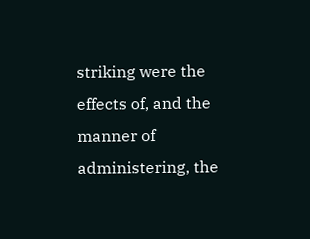striking were the effects of, and the manner of administering, the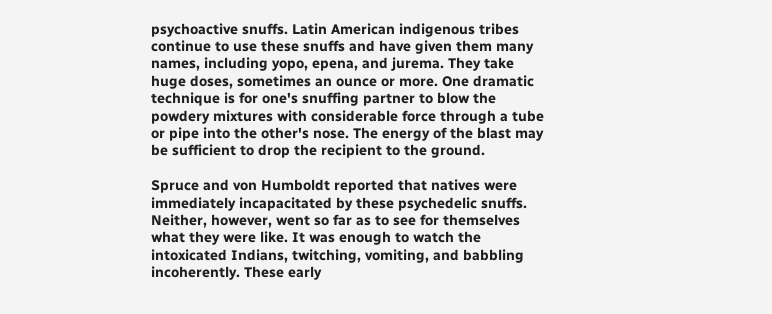psychoactive snuffs. Latin American indigenous tribes continue to use these snuffs and have given them many names, including yopo, epena, and jurema. They take huge doses, sometimes an ounce or more. One dramatic technique is for one's snuffing partner to blow the powdery mixtures with considerable force through a tube or pipe into the other's nose. The energy of the blast may be sufficient to drop the recipient to the ground.

Spruce and von Humboldt reported that natives were immediately incapacitated by these psychedelic snuffs. Neither, however, went so far as to see for themselves what they were like. It was enough to watch the intoxicated Indians, twitching, vomiting, and babbling incoherently. These early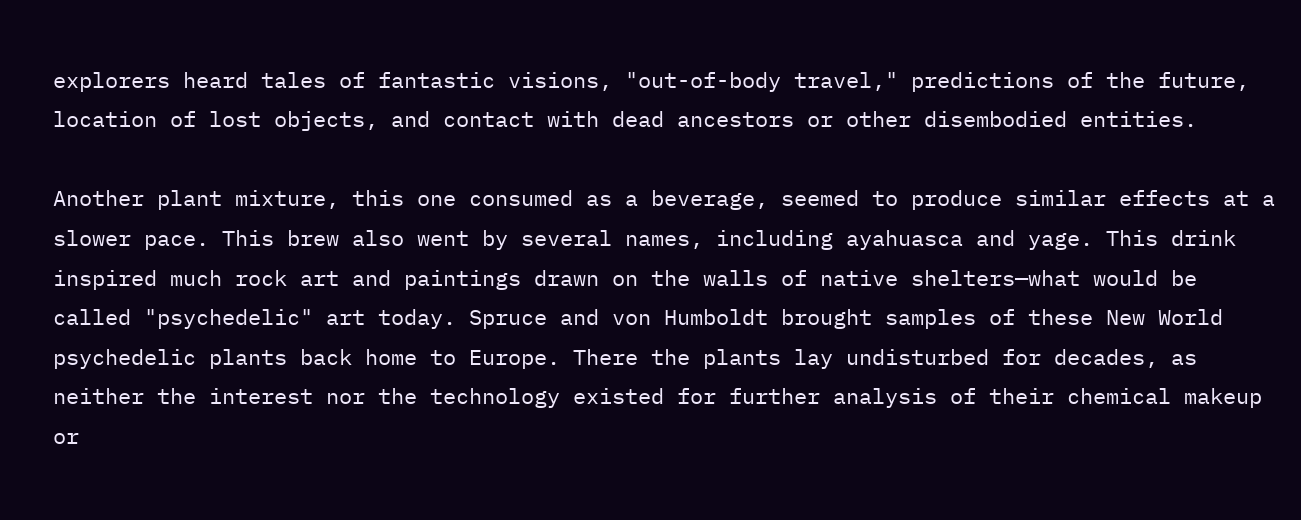explorers heard tales of fantastic visions, "out-of-body travel," predictions of the future, location of lost objects, and contact with dead ancestors or other disembodied entities.

Another plant mixture, this one consumed as a beverage, seemed to produce similar effects at a slower pace. This brew also went by several names, including ayahuasca and yage. This drink inspired much rock art and paintings drawn on the walls of native shelters—what would be called "psychedelic" art today. Spruce and von Humboldt brought samples of these New World psychedelic plants back home to Europe. There the plants lay undisturbed for decades, as neither the interest nor the technology existed for further analysis of their chemical makeup or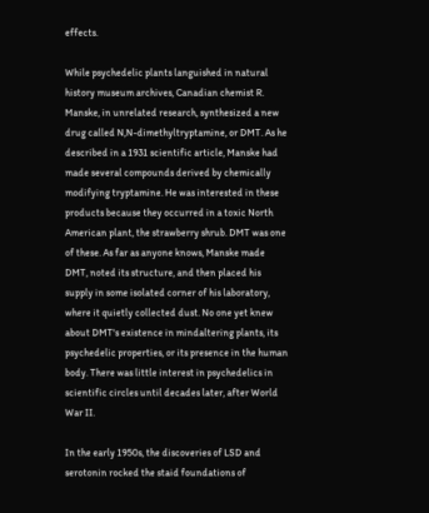effects.

While psychedelic plants languished in natural history museum archives, Canadian chemist R. Manske, in unrelated research, synthesized a new drug called N,N-dimethyltryptamine, or DMT. As he described in a 1931 scientific article, Manske had made several compounds derived by chemically modifying tryptamine. He was interested in these products because they occurred in a toxic North American plant, the strawberry shrub. DMT was one of these. As far as anyone knows, Manske made DMT, noted its structure, and then placed his supply in some isolated corner of his laboratory, where it quietly collected dust. No one yet knew about DMT's existence in mindaltering plants, its psychedelic properties, or its presence in the human body. There was little interest in psychedelics in scientific circles until decades later, after World War II.

In the early 1950s, the discoveries of LSD and serotonin rocked the staid foundations of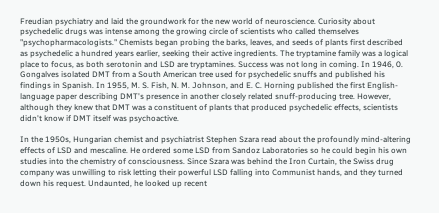Freudian psychiatry and laid the groundwork for the new world of neuroscience. Curiosity about psychedelic drugs was intense among the growing circle of scientists who called themselves "psychopharmacologists." Chemists began probing the barks, leaves, and seeds of plants first described as psychedelic a hundred years earlier, seeking their active ingredients. The tryptamine family was a logical place to focus, as both serotonin and LSD are tryptamines. Success was not long in coming. In 1946, 0. Gongalves isolated DMT from a South American tree used for psychedelic snuffs and published his findings in Spanish. In 1955, M. S. Fish, N. M. Johnson, and E. C. Horning published the first English-language paper describing DMT's presence in another closely related snuff-producing tree. However, although they knew that DMT was a constituent of plants that produced psychedelic effects, scientists didn't know if DMT itself was psychoactive.

In the 1950s, Hungarian chemist and psychiatrist Stephen Szara read about the profoundly mind-altering effects of LSD and mescaline. He ordered some LSD from Sandoz Laboratories so he could begin his own studies into the chemistry of consciousness. Since Szara was behind the Iron Curtain, the Swiss drug company was unwilling to risk letting their powerful LSD falling into Communist hands, and they turned down his request. Undaunted, he looked up recent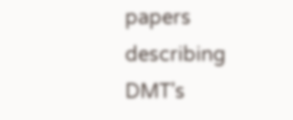papers describing DMT's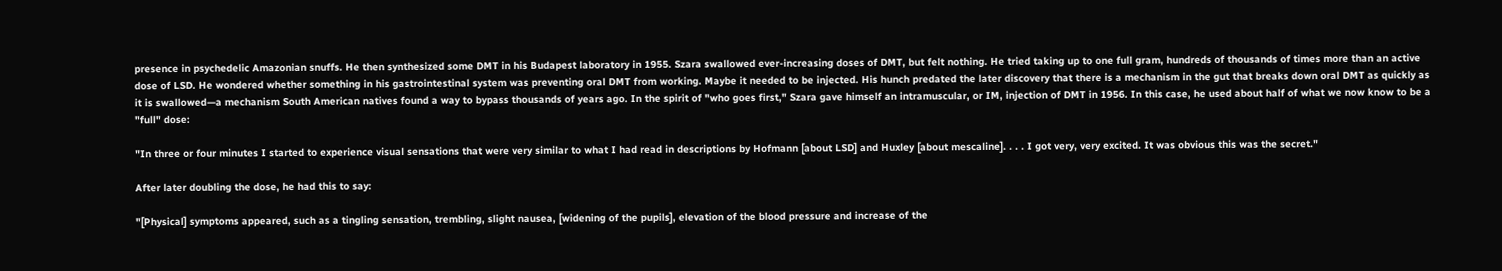presence in psychedelic Amazonian snuffs. He then synthesized some DMT in his Budapest laboratory in 1955. Szara swallowed ever-increasing doses of DMT, but felt nothing. He tried taking up to one full gram, hundreds of thousands of times more than an active dose of LSD. He wondered whether something in his gastrointestinal system was preventing oral DMT from working. Maybe it needed to be injected. His hunch predated the later discovery that there is a mechanism in the gut that breaks down oral DMT as quickly as it is swallowed—a mechanism South American natives found a way to bypass thousands of years ago. In the spirit of "who goes first," Szara gave himself an intramuscular, or IM, injection of DMT in 1956. In this case, he used about half of what we now know to be a "full" dose:

"In three or four minutes I started to experience visual sensations that were very similar to what I had read in descriptions by Hofmann [about LSD] and Huxley [about mescaline]. . . . I got very, very excited. It was obvious this was the secret."

After later doubling the dose, he had this to say:

"[Physical] symptoms appeared, such as a tingling sensation, trembling, slight nausea, [widening of the pupils], elevation of the blood pressure and increase of the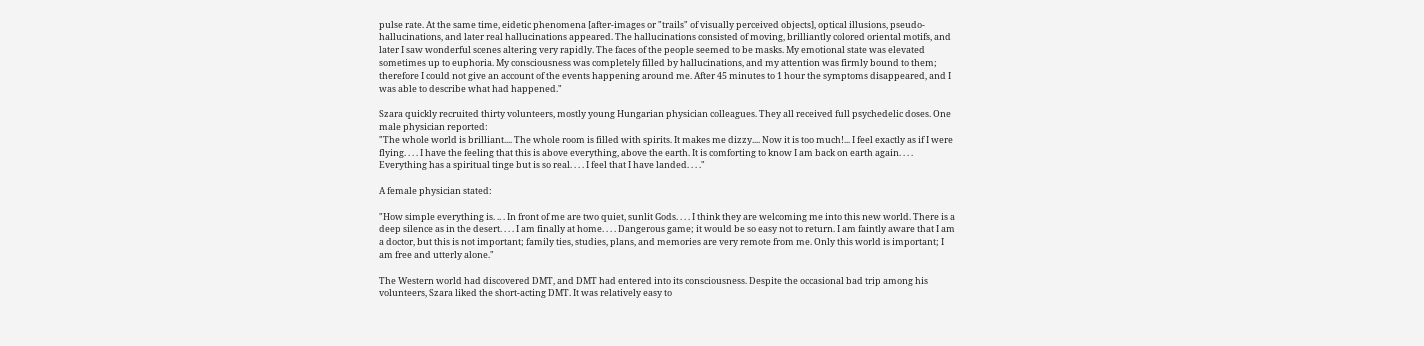pulse rate. At the same time, eidetic phenomena [after-images or "trails" of visually perceived objects], optical illusions, pseudo-hallucinations, and later real hallucinations appeared. The hallucinations consisted of moving, brilliantly colored oriental motifs, and later I saw wonderful scenes altering very rapidly. The faces of the people seemed to be masks. My emotional state was elevated sometimes up to euphoria. My consciousness was completely filled by hallucinations, and my attention was firmly bound to them; therefore I could not give an account of the events happening around me. After 45 minutes to 1 hour the symptoms disappeared, and I was able to describe what had happened."

Szara quickly recruited thirty volunteers, mostly young Hungarian physician colleagues. They all received full psychedelic doses. One male physician reported:
"The whole world is brilliant.... The whole room is filled with spirits. It makes me dizzy.... Now it is too much!... I feel exactly as if I were flying. . . . I have the feeling that this is above everything, above the earth. It is comforting to know I am back on earth again. . . . Everything has a spiritual tinge but is so real. . . . I feel that I have landed. . . ."

A female physician stated:

"How simple everything is. .. . In front of me are two quiet, sunlit Gods. . . . I think they are welcoming me into this new world. There is a deep silence as in the desert. . . . I am finally at home. . . . Dangerous game; it would be so easy not to return. I am faintly aware that I am a doctor, but this is not important; family ties, studies, plans, and memories are very remote from me. Only this world is important; I am free and utterly alone."

The Western world had discovered DMT, and DMT had entered into its consciousness. Despite the occasional bad trip among his volunteers, Szara liked the short-acting DMT. It was relatively easy to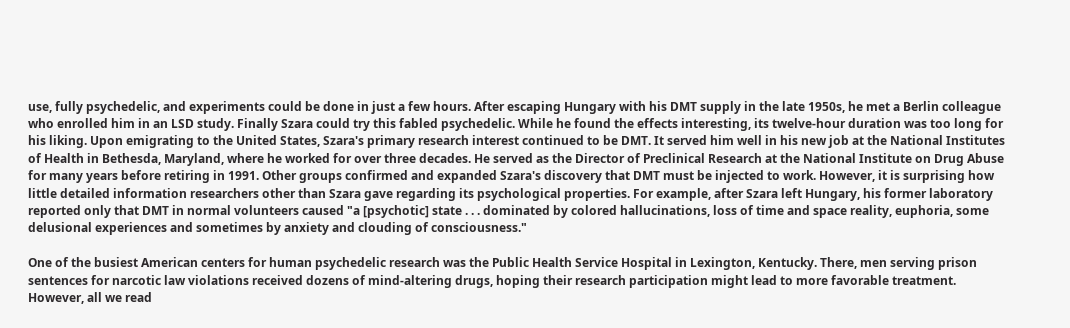use, fully psychedelic, and experiments could be done in just a few hours. After escaping Hungary with his DMT supply in the late 1950s, he met a Berlin colleague who enrolled him in an LSD study. Finally Szara could try this fabled psychedelic. While he found the effects interesting, its twelve-hour duration was too long for his liking. Upon emigrating to the United States, Szara's primary research interest continued to be DMT. It served him well in his new job at the National Institutes of Health in Bethesda, Maryland, where he worked for over three decades. He served as the Director of Preclinical Research at the National Institute on Drug Abuse for many years before retiring in 1991. Other groups confirmed and expanded Szara's discovery that DMT must be injected to work. However, it is surprising how little detailed information researchers other than Szara gave regarding its psychological properties. For example, after Szara left Hungary, his former laboratory reported only that DMT in normal volunteers caused "a [psychotic] state . . . dominated by colored hallucinations, loss of time and space reality, euphoria, some delusional experiences and sometimes by anxiety and clouding of consciousness."

One of the busiest American centers for human psychedelic research was the Public Health Service Hospital in Lexington, Kentucky. There, men serving prison sentences for narcotic law violations received dozens of mind-altering drugs, hoping their research participation might lead to more favorable treatment. However, all we read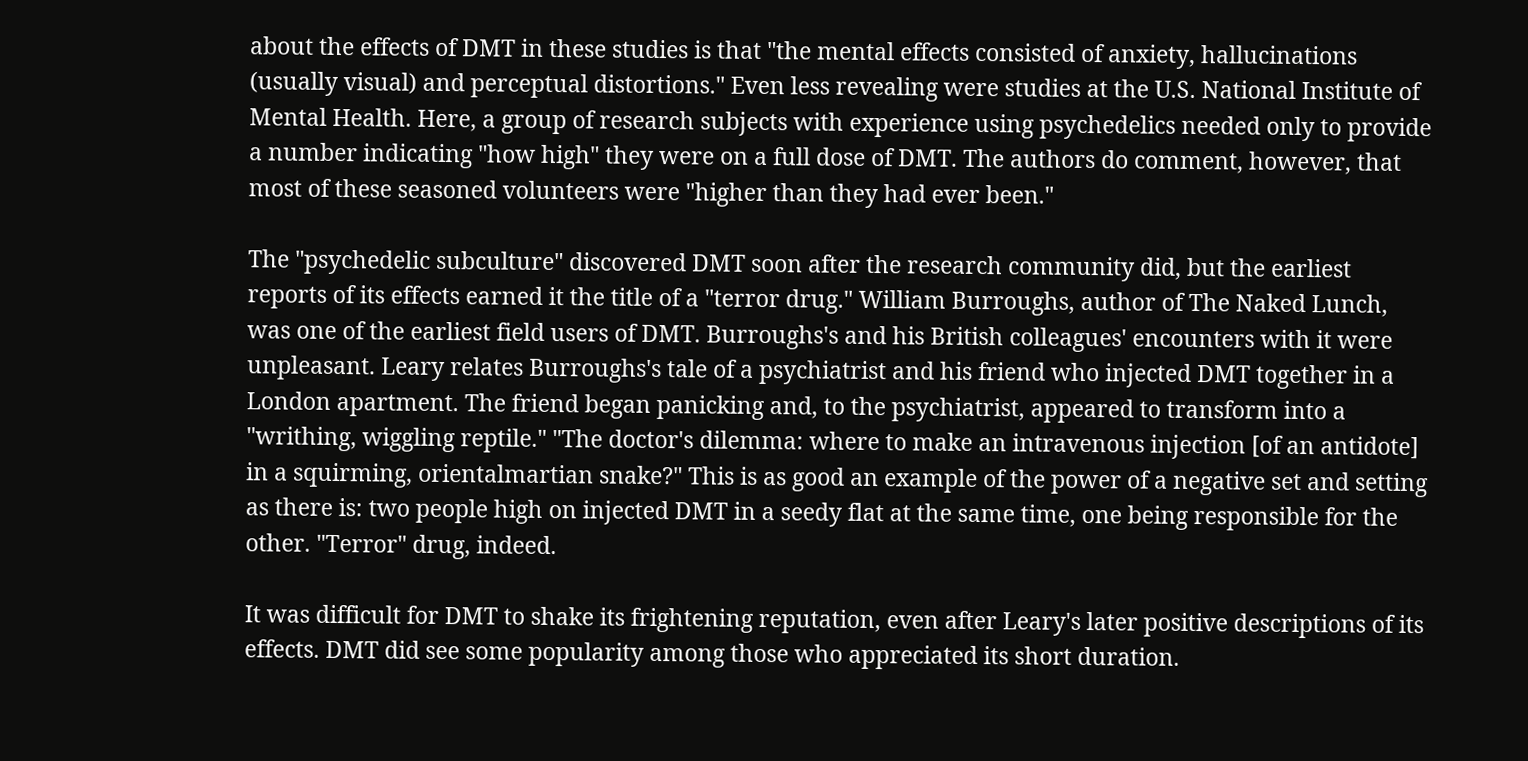about the effects of DMT in these studies is that "the mental effects consisted of anxiety, hallucinations (usually visual) and perceptual distortions." Even less revealing were studies at the U.S. National Institute of Mental Health. Here, a group of research subjects with experience using psychedelics needed only to provide a number indicating "how high" they were on a full dose of DMT. The authors do comment, however, that most of these seasoned volunteers were "higher than they had ever been."

The "psychedelic subculture" discovered DMT soon after the research community did, but the earliest reports of its effects earned it the title of a "terror drug." William Burroughs, author of The Naked Lunch, was one of the earliest field users of DMT. Burroughs's and his British colleagues' encounters with it were unpleasant. Leary relates Burroughs's tale of a psychiatrist and his friend who injected DMT together in a London apartment. The friend began panicking and, to the psychiatrist, appeared to transform into a "writhing, wiggling reptile." "The doctor's dilemma: where to make an intravenous injection [of an antidote] in a squirming, orientalmartian snake?" This is as good an example of the power of a negative set and setting as there is: two people high on injected DMT in a seedy flat at the same time, one being responsible for the other. "Terror" drug, indeed.

It was difficult for DMT to shake its frightening reputation, even after Leary's later positive descriptions of its effects. DMT did see some popularity among those who appreciated its short duration.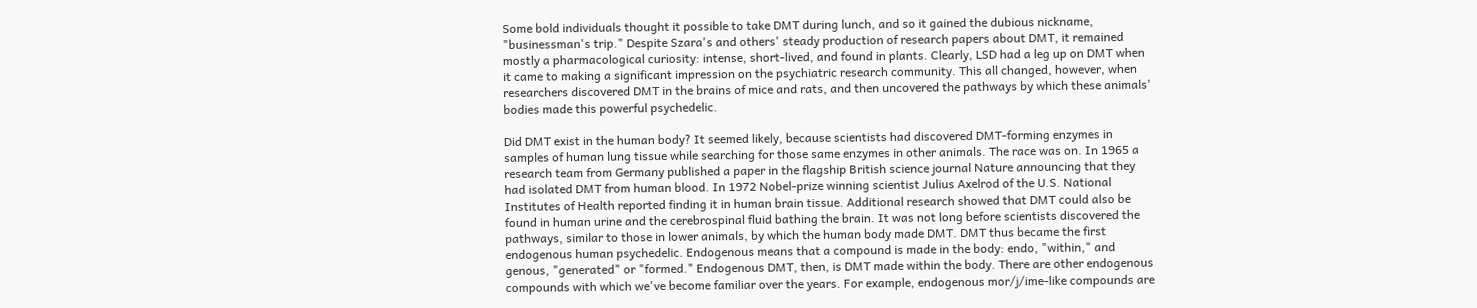Some bold individuals thought it possible to take DMT during lunch, and so it gained the dubious nickname, "businessman's trip." Despite Szara's and others' steady production of research papers about DMT, it remained mostly a pharmacological curiosity: intense, short-lived, and found in plants. Clearly, LSD had a leg up on DMT when it came to making a significant impression on the psychiatric research community. This all changed, however, when researchers discovered DMT in the brains of mice and rats, and then uncovered the pathways by which these animals' bodies made this powerful psychedelic.

Did DMT exist in the human body? It seemed likely, because scientists had discovered DMT-forming enzymes in samples of human lung tissue while searching for those same enzymes in other animals. The race was on. In 1965 a research team from Germany published a paper in the flagship British science journal Nature announcing that they had isolated DMT from human blood. In 1972 Nobel-prize winning scientist Julius Axelrod of the U.S. National Institutes of Health reported finding it in human brain tissue. Additional research showed that DMT could also be found in human urine and the cerebrospinal fluid bathing the brain. It was not long before scientists discovered the pathways, similar to those in lower animals, by which the human body made DMT. DMT thus became the first endogenous human psychedelic. Endogenous means that a compound is made in the body: endo, "within," and genous, "generated" or "formed." Endogenous DMT, then, is DMT made within the body. There are other endogenous compounds with which we've become familiar over the years. For example, endogenous mor/j/ime-like compounds are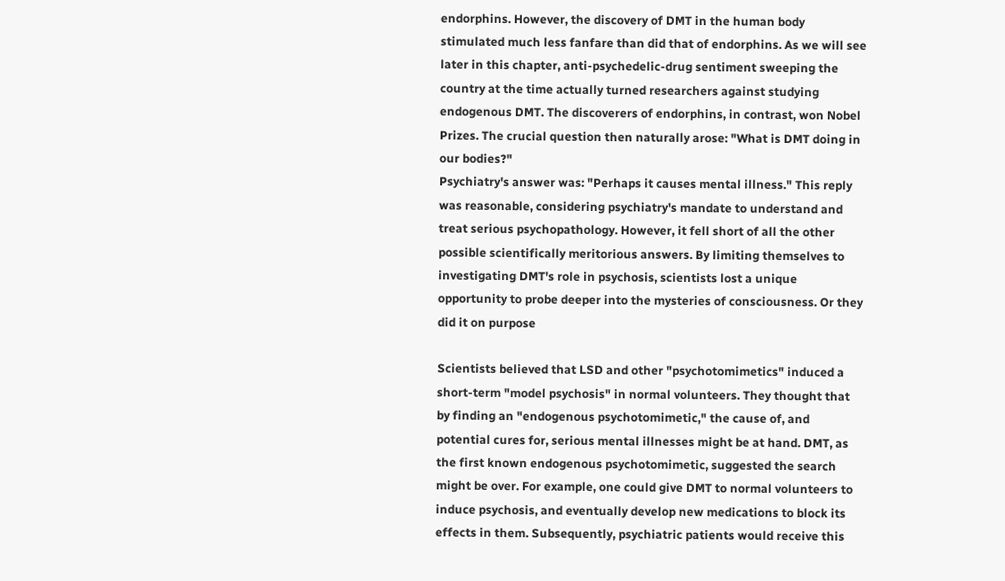endorphins. However, the discovery of DMT in the human body stimulated much less fanfare than did that of endorphins. As we will see later in this chapter, anti-psychedelic-drug sentiment sweeping the country at the time actually turned researchers against studying endogenous DMT. The discoverers of endorphins, in contrast, won Nobel Prizes. The crucial question then naturally arose: "What is DMT doing in our bodies?"
Psychiatry's answer was: "Perhaps it causes mental illness." This reply was reasonable, considering psychiatry's mandate to understand and treat serious psychopathology. However, it fell short of all the other possible scientifically meritorious answers. By limiting themselves to investigating DMT's role in psychosis, scientists lost a unique opportunity to probe deeper into the mysteries of consciousness. Or they did it on purpose

Scientists believed that LSD and other "psychotomimetics" induced a short-term "model psychosis" in normal volunteers. They thought that by finding an "endogenous psychotomimetic," the cause of, and potential cures for, serious mental illnesses might be at hand. DMT, as the first known endogenous psychotomimetic, suggested the search might be over. For example, one could give DMT to normal volunteers to induce psychosis, and eventually develop new medications to block its effects in them. Subsequently, psychiatric patients would receive this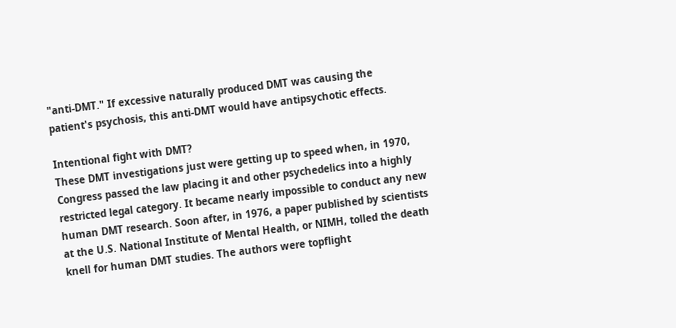"anti-DMT." If excessive naturally produced DMT was causing the patient's psychosis, this anti-DMT would have antipsychotic effects.

Intentional fight with DMT?
These DMT investigations just were getting up to speed when, in 1970, Congress passed the law placing it and other psychedelics into a highly restricted legal category. It became nearly impossible to conduct any new human DMT research. Soon after, in 1976, a paper published by scientists at the U.S. National Institute of Mental Health, or NIMH, tolled the death knell for human DMT studies. The authors were topflight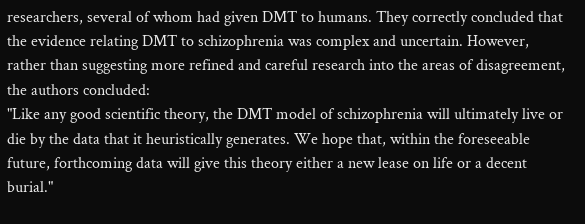researchers, several of whom had given DMT to humans. They correctly concluded that the evidence relating DMT to schizophrenia was complex and uncertain. However, rather than suggesting more refined and careful research into the areas of disagreement, the authors concluded:
"Like any good scientific theory, the DMT model of schizophrenia will ultimately live or die by the data that it heuristically generates. We hope that, within the foreseeable future, forthcoming data will give this theory either a new lease on life or a decent burial."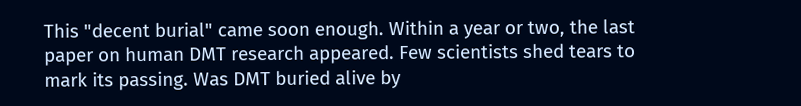This "decent burial" came soon enough. Within a year or two, the last paper on human DMT research appeared. Few scientists shed tears to mark its passing. Was DMT buried alive by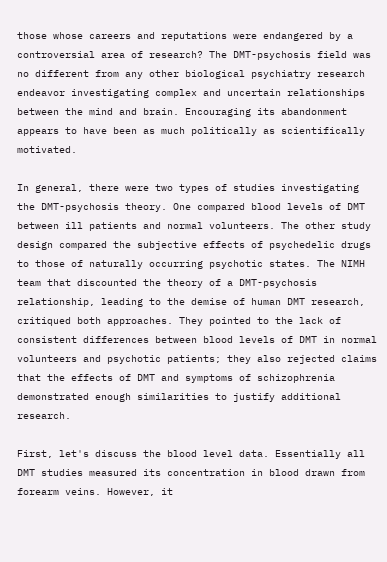those whose careers and reputations were endangered by a controversial area of research? The DMT-psychosis field was no different from any other biological psychiatry research endeavor investigating complex and uncertain relationships between the mind and brain. Encouraging its abandonment appears to have been as much politically as scientifically motivated.

In general, there were two types of studies investigating the DMT-psychosis theory. One compared blood levels of DMT between ill patients and normal volunteers. The other study design compared the subjective effects of psychedelic drugs to those of naturally occurring psychotic states. The NIMH team that discounted the theory of a DMT-psychosis relationship, leading to the demise of human DMT research, critiqued both approaches. They pointed to the lack of consistent differences between blood levels of DMT in normal volunteers and psychotic patients; they also rejected claims that the effects of DMT and symptoms of schizophrenia demonstrated enough similarities to justify additional research.

First, let's discuss the blood level data. Essentially all DMT studies measured its concentration in blood drawn from forearm veins. However, it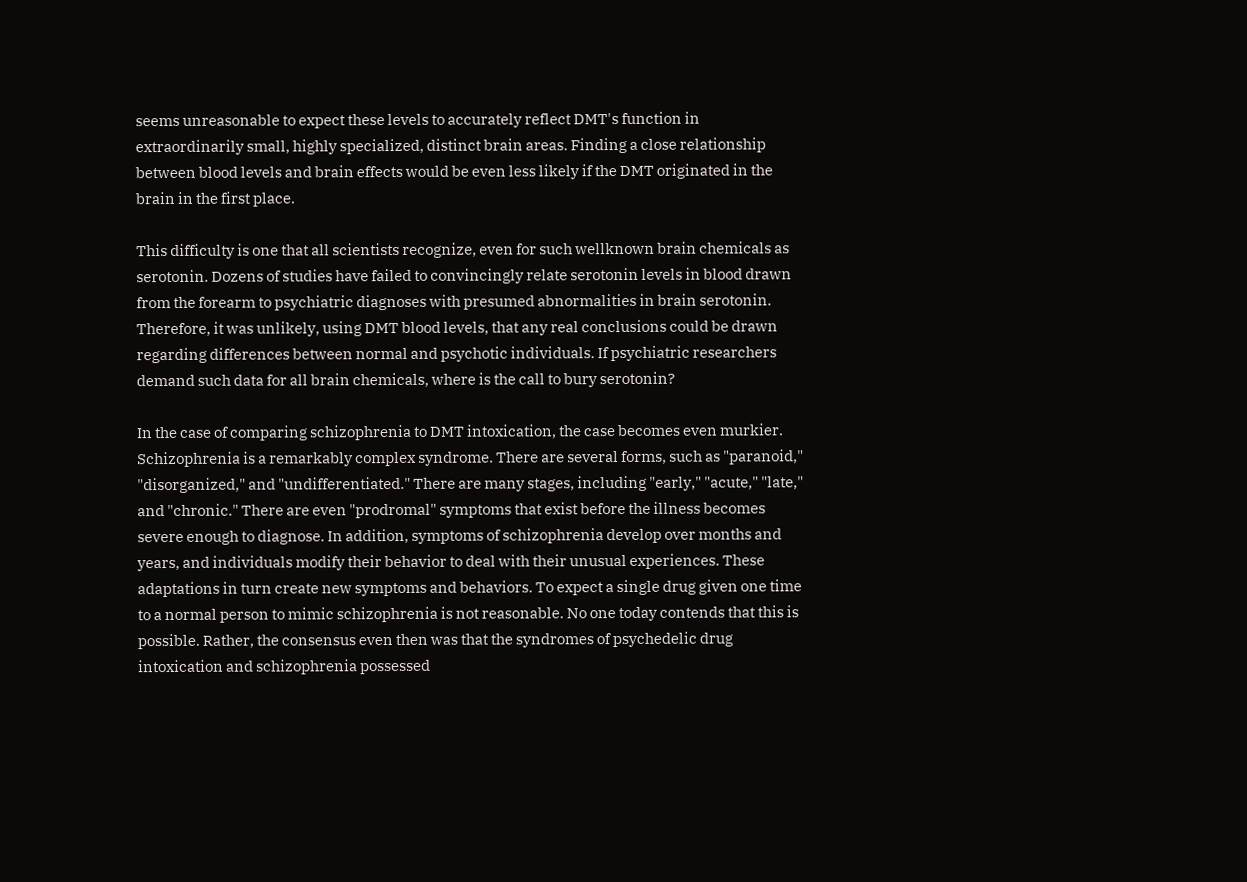seems unreasonable to expect these levels to accurately reflect DMT's function in extraordinarily small, highly specialized, distinct brain areas. Finding a close relationship between blood levels and brain effects would be even less likely if the DMT originated in the brain in the first place.

This difficulty is one that all scientists recognize, even for such wellknown brain chemicals as serotonin. Dozens of studies have failed to convincingly relate serotonin levels in blood drawn from the forearm to psychiatric diagnoses with presumed abnormalities in brain serotonin. Therefore, it was unlikely, using DMT blood levels, that any real conclusions could be drawn regarding differences between normal and psychotic individuals. If psychiatric researchers demand such data for all brain chemicals, where is the call to bury serotonin?

In the case of comparing schizophrenia to DMT intoxication, the case becomes even murkier. Schizophrenia is a remarkably complex syndrome. There are several forms, such as "paranoid," "disorganized," and "undifferentiated." There are many stages, including "early," "acute," "late," and "chronic." There are even "prodromal" symptoms that exist before the illness becomes severe enough to diagnose. In addition, symptoms of schizophrenia develop over months and years, and individuals modify their behavior to deal with their unusual experiences. These adaptations in turn create new symptoms and behaviors. To expect a single drug given one time to a normal person to mimic schizophrenia is not reasonable. No one today contends that this is possible. Rather, the consensus even then was that the syndromes of psychedelic drug intoxication and schizophrenia possessed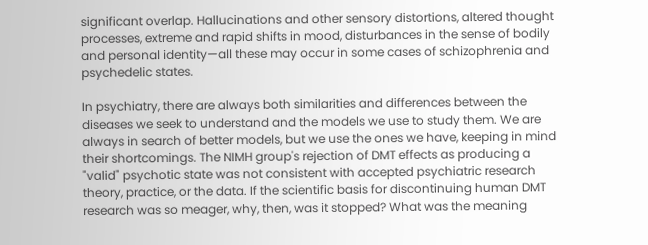significant overlap. Hallucinations and other sensory distortions, altered thought processes, extreme and rapid shifts in mood, disturbances in the sense of bodily and personal identity—all these may occur in some cases of schizophrenia and psychedelic states.

In psychiatry, there are always both similarities and differences between the diseases we seek to understand and the models we use to study them. We are always in search of better models, but we use the ones we have, keeping in mind their shortcomings. The NIMH group's rejection of DMT effects as producing a "valid" psychotic state was not consistent with accepted psychiatric research theory, practice, or the data. If the scientific basis for discontinuing human DMT research was so meager, why, then, was it stopped? What was the meaning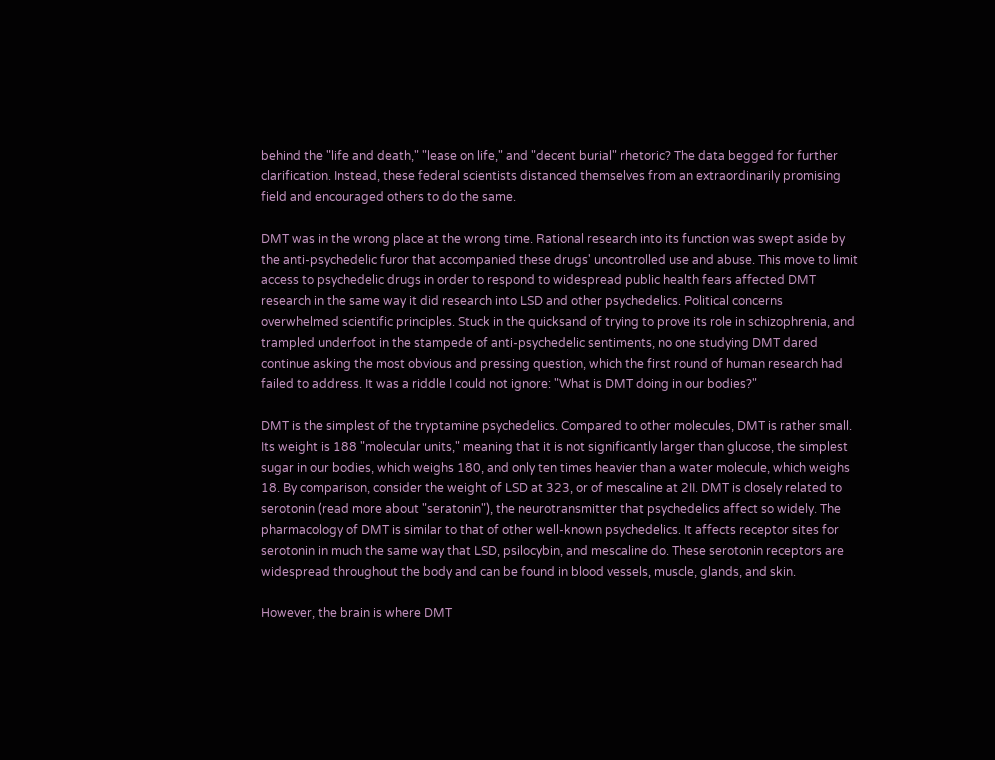behind the "life and death," "lease on life," and "decent burial" rhetoric? The data begged for further clarification. Instead, these federal scientists distanced themselves from an extraordinarily promising field and encouraged others to do the same.

DMT was in the wrong place at the wrong time. Rational research into its function was swept aside by the anti-psychedelic furor that accompanied these drugs' uncontrolled use and abuse. This move to limit access to psychedelic drugs in order to respond to widespread public health fears affected DMT research in the same way it did research into LSD and other psychedelics. Political concerns overwhelmed scientific principles. Stuck in the quicksand of trying to prove its role in schizophrenia, and trampled underfoot in the stampede of anti-psychedelic sentiments, no one studying DMT dared continue asking the most obvious and pressing question, which the first round of human research had failed to address. It was a riddle I could not ignore: "What is DMT doing in our bodies?"

DMT is the simplest of the tryptamine psychedelics. Compared to other molecules, DMT is rather small. Its weight is 188 "molecular units," meaning that it is not significantly larger than glucose, the simplest sugar in our bodies, which weighs 180, and only ten times heavier than a water molecule, which weighs 18. By comparison, consider the weight of LSD at 323, or of mescaline at 2II. DMT is closely related to serotonin (read more about "seratonin"), the neurotransmitter that psychedelics affect so widely. The pharmacology of DMT is similar to that of other well-known psychedelics. It affects receptor sites for serotonin in much the same way that LSD, psilocybin, and mescaline do. These serotonin receptors are widespread throughout the body and can be found in blood vessels, muscle, glands, and skin.

However, the brain is where DMT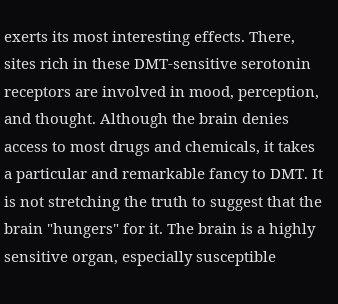exerts its most interesting effects. There, sites rich in these DMT-sensitive serotonin receptors are involved in mood, perception, and thought. Although the brain denies access to most drugs and chemicals, it takes a particular and remarkable fancy to DMT. It is not stretching the truth to suggest that the brain "hungers" for it. The brain is a highly sensitive organ, especially susceptible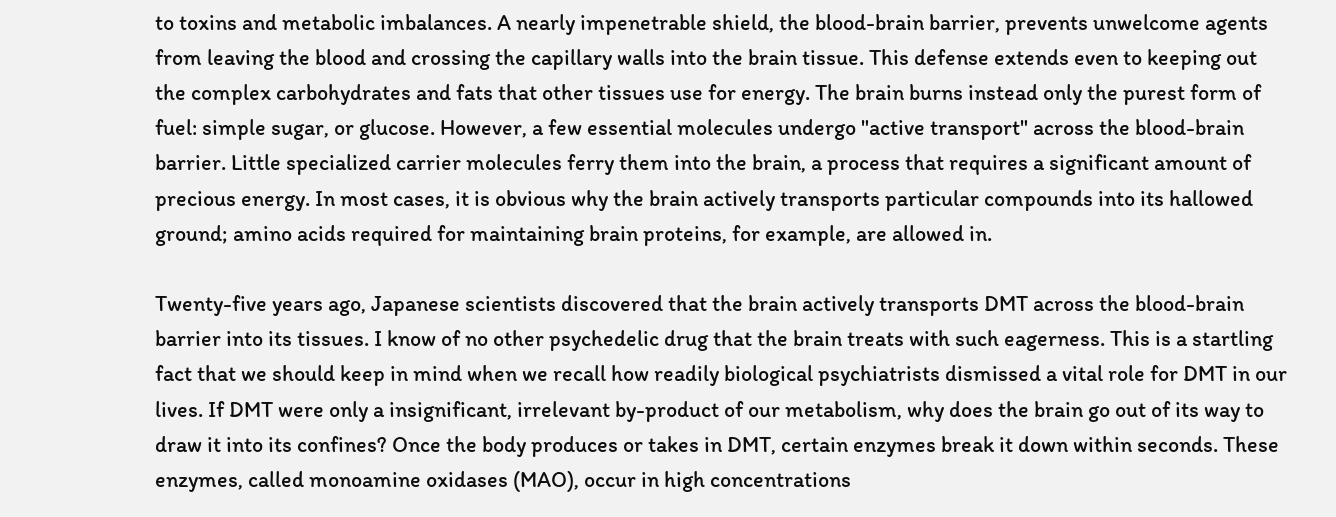to toxins and metabolic imbalances. A nearly impenetrable shield, the blood-brain barrier, prevents unwelcome agents from leaving the blood and crossing the capillary walls into the brain tissue. This defense extends even to keeping out the complex carbohydrates and fats that other tissues use for energy. The brain burns instead only the purest form of fuel: simple sugar, or glucose. However, a few essential molecules undergo "active transport" across the blood-brain barrier. Little specialized carrier molecules ferry them into the brain, a process that requires a significant amount of precious energy. In most cases, it is obvious why the brain actively transports particular compounds into its hallowed ground; amino acids required for maintaining brain proteins, for example, are allowed in.

Twenty-five years ago, Japanese scientists discovered that the brain actively transports DMT across the blood-brain barrier into its tissues. I know of no other psychedelic drug that the brain treats with such eagerness. This is a startling fact that we should keep in mind when we recall how readily biological psychiatrists dismissed a vital role for DMT in our lives. If DMT were only a insignificant, irrelevant by-product of our metabolism, why does the brain go out of its way to draw it into its confines? Once the body produces or takes in DMT, certain enzymes break it down within seconds. These enzymes, called monoamine oxidases (MAO), occur in high concentrations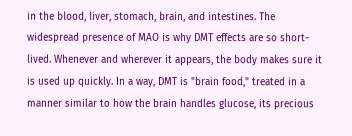in the blood, liver, stomach, brain, and intestines. The widespread presence of MAO is why DMT effects are so short-lived. Whenever and wherever it appears, the body makes sure it is used up quickly. In a way, DMT is "brain food," treated in a manner similar to how the brain handles glucose, its precious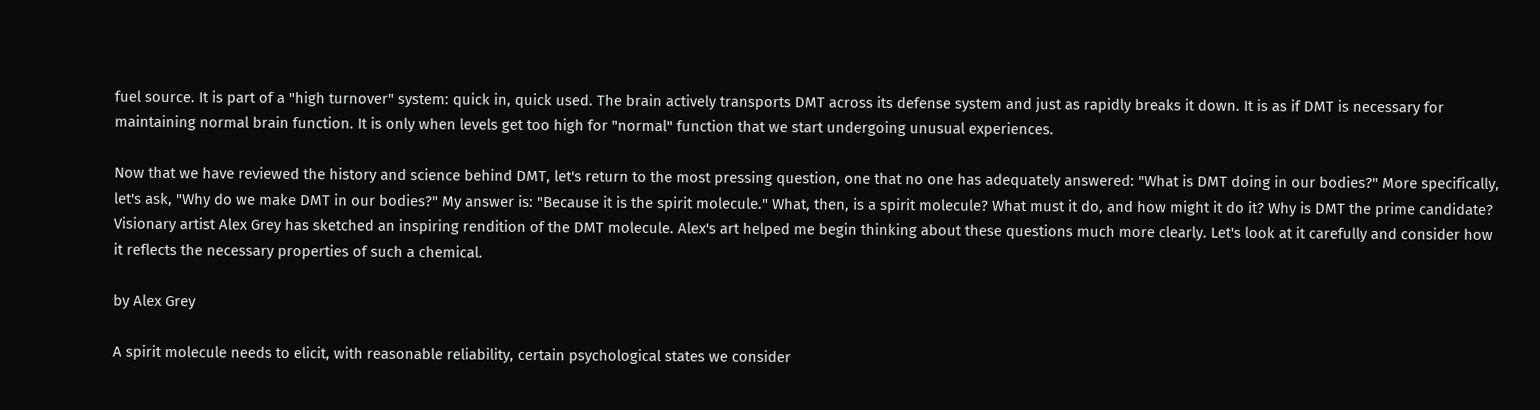fuel source. It is part of a "high turnover" system: quick in, quick used. The brain actively transports DMT across its defense system and just as rapidly breaks it down. It is as if DMT is necessary for maintaining normal brain function. It is only when levels get too high for "normal" function that we start undergoing unusual experiences.

Now that we have reviewed the history and science behind DMT, let's return to the most pressing question, one that no one has adequately answered: "What is DMT doing in our bodies?" More specifically, let's ask, "Why do we make DMT in our bodies?" My answer is: "Because it is the spirit molecule." What, then, is a spirit molecule? What must it do, and how might it do it? Why is DMT the prime candidate? Visionary artist Alex Grey has sketched an inspiring rendition of the DMT molecule. Alex's art helped me begin thinking about these questions much more clearly. Let's look at it carefully and consider how it reflects the necessary properties of such a chemical.

by Alex Grey

A spirit molecule needs to elicit, with reasonable reliability, certain psychological states we consider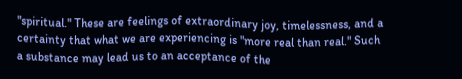"spiritual." These are feelings of extraordinary joy, timelessness, and a certainty that what we are experiencing is "more real than real." Such a substance may lead us to an acceptance of the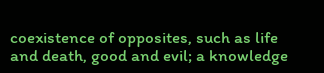coexistence of opposites, such as life and death, good and evil; a knowledge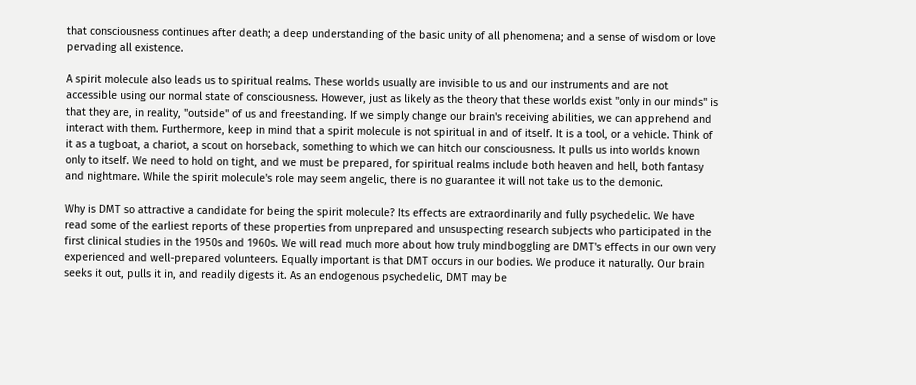that consciousness continues after death; a deep understanding of the basic unity of all phenomena; and a sense of wisdom or love pervading all existence.

A spirit molecule also leads us to spiritual realms. These worlds usually are invisible to us and our instruments and are not accessible using our normal state of consciousness. However, just as likely as the theory that these worlds exist "only in our minds" is that they are, in reality, "outside" of us and freestanding. If we simply change our brain's receiving abilities, we can apprehend and interact with them. Furthermore, keep in mind that a spirit molecule is not spiritual in and of itself. It is a tool, or a vehicle. Think of it as a tugboat, a chariot, a scout on horseback, something to which we can hitch our consciousness. It pulls us into worlds known only to itself. We need to hold on tight, and we must be prepared, for spiritual realms include both heaven and hell, both fantasy and nightmare. While the spirit molecule's role may seem angelic, there is no guarantee it will not take us to the demonic.

Why is DMT so attractive a candidate for being the spirit molecule? Its effects are extraordinarily and fully psychedelic. We have read some of the earliest reports of these properties from unprepared and unsuspecting research subjects who participated in the first clinical studies in the 1950s and 1960s. We will read much more about how truly mindboggling are DMT's effects in our own very experienced and well-prepared volunteers. Equally important is that DMT occurs in our bodies. We produce it naturally. Our brain seeks it out, pulls it in, and readily digests it. As an endogenous psychedelic, DMT may be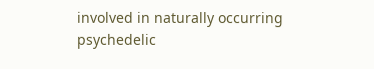involved in naturally occurring psychedelic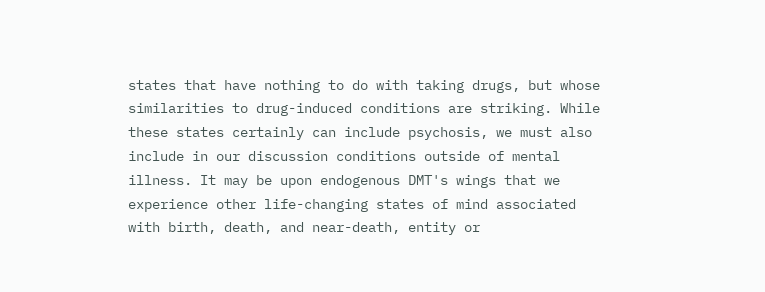states that have nothing to do with taking drugs, but whose similarities to drug-induced conditions are striking. While these states certainly can include psychosis, we must also include in our discussion conditions outside of mental illness. It may be upon endogenous DMT's wings that we experience other life-changing states of mind associated with birth, death, and near-death, entity or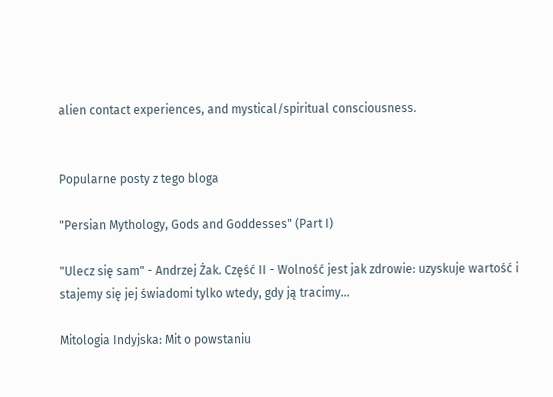alien contact experiences, and mystical/spiritual consciousness.


Popularne posty z tego bloga

"Persian Mythology, Gods and Goddesses" (Part I)

"Ulecz się sam" - Andrzej Żak. Część II - Wolność jest jak zdrowie: uzyskuje wartość i stajemy się jej świadomi tylko wtedy, gdy ją tracimy...

Mitologia Indyjska: Mit o powstaniu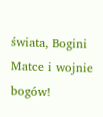świata, Bogini Matce i wojnie bogów!